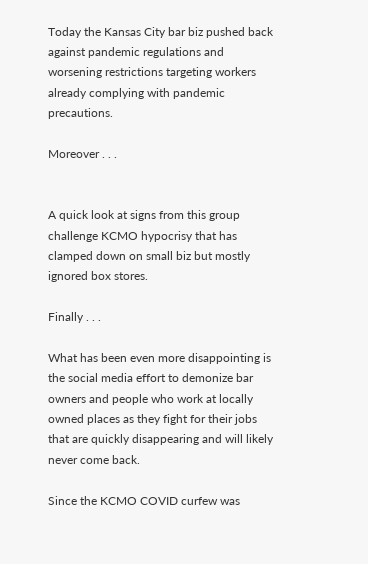Today the Kansas City bar biz pushed back against pandemic regulations and worsening restrictions targeting workers already complying with pandemic precautions.

Moreover . . .


A quick look at signs from this group challenge KCMO hypocrisy that has clamped down on small biz but mostly ignored box stores.

Finally . . .

What has been even more disappointing is the social media effort to demonize bar owners and people who work at locally owned places as they fight for their jobs that are quickly disappearing and will likely never come back.

Since the KCMO COVID curfew was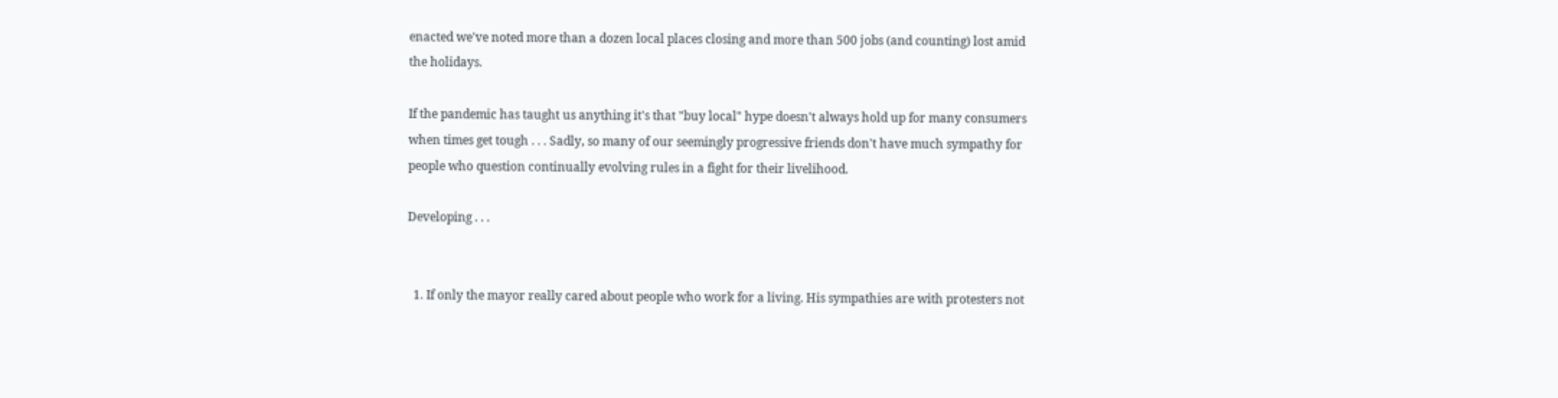enacted we've noted more than a dozen local places closing and more than 500 jobs (and counting) lost amid the holidays.

If the pandemic has taught us anything it's that "buy local" hype doesn't always hold up for many consumers when times get tough . . . Sadly, so many of our seemingly progressive friends don't have much sympathy for people who question continually evolving rules in a fight for their livelihood.

Developing . . .


  1. If only the mayor really cared about people who work for a living. His sympathies are with protesters not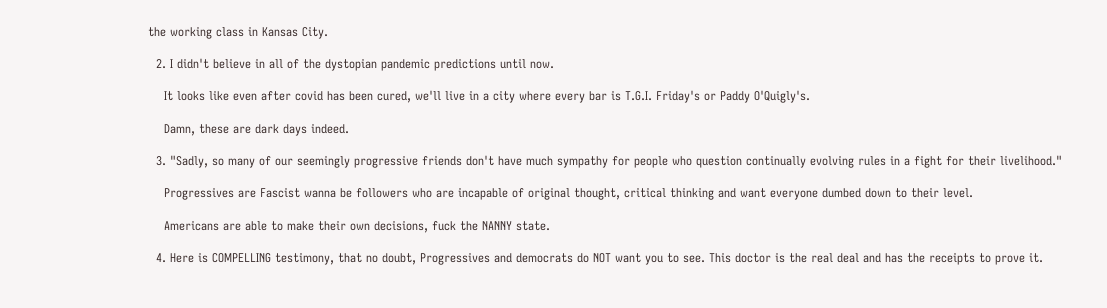the working class in Kansas City.

  2. I didn't believe in all of the dystopian pandemic predictions until now.

    It looks like even after covid has been cured, we'll live in a city where every bar is T.G.I. Friday's or Paddy O'Quigly's.

    Damn, these are dark days indeed.

  3. "Sadly, so many of our seemingly progressive friends don't have much sympathy for people who question continually evolving rules in a fight for their livelihood."

    Progressives are Fascist wanna be followers who are incapable of original thought, critical thinking and want everyone dumbed down to their level.

    Americans are able to make their own decisions, fuck the NANNY state.

  4. Here is COMPELLING testimony, that no doubt, Progressives and democrats do NOT want you to see. This doctor is the real deal and has the receipts to prove it.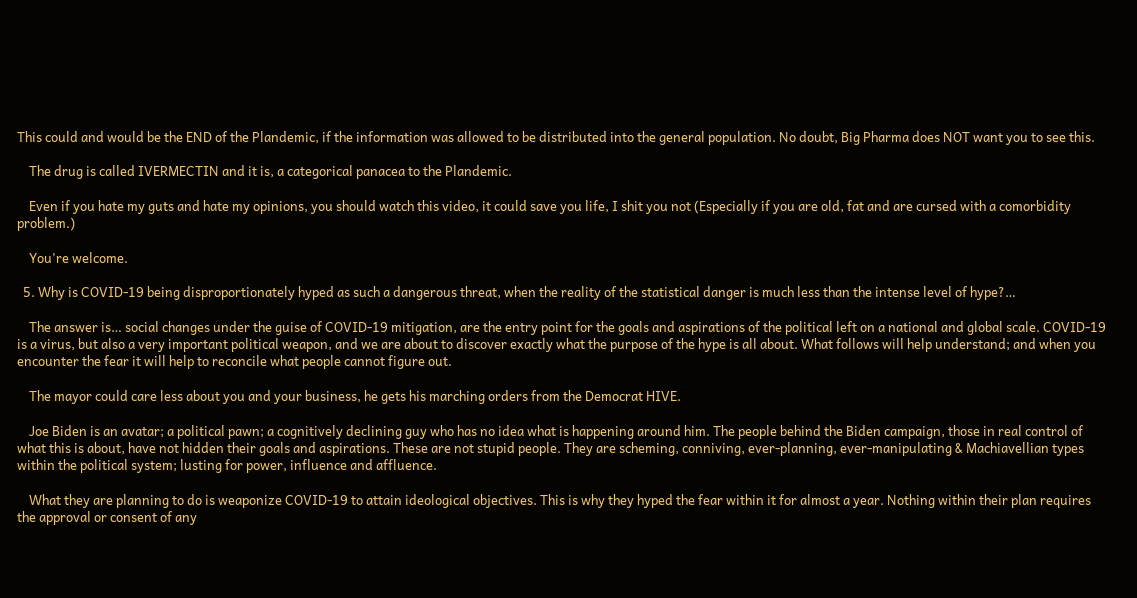This could and would be the END of the Plandemic, if the information was allowed to be distributed into the general population. No doubt, Big Pharma does NOT want you to see this.

    The drug is called IVERMECTIN and it is, a categorical panacea to the Plandemic.

    Even if you hate my guts and hate my opinions, you should watch this video, it could save you life, I shit you not (Especially if you are old, fat and are cursed with a comorbidity problem.)

    You're welcome.

  5. Why is COVID-19 being disproportionately hyped as such a dangerous threat, when the reality of the statistical danger is much less than the intense level of hype?…

    The answer is… social changes under the guise of COVID-19 mitigation, are the entry point for the goals and aspirations of the political left on a national and global scale. COVID-19 is a virus, but also a very important political weapon, and we are about to discover exactly what the purpose of the hype is all about. What follows will help understand; and when you encounter the fear it will help to reconcile what people cannot figure out.

    The mayor could care less about you and your business, he gets his marching orders from the Democrat HIVE.

    Joe Biden is an avatar; a political pawn; a cognitively declining guy who has no idea what is happening around him. The people behind the Biden campaign, those in real control of what this is about, have not hidden their goals and aspirations. These are not stupid people. They are scheming, conniving, ever-planning, ever-manipulating & Machiavellian types within the political system; lusting for power, influence and affluence.

    What they are planning to do is weaponize COVID-19 to attain ideological objectives. This is why they hyped the fear within it for almost a year. Nothing within their plan requires the approval or consent of any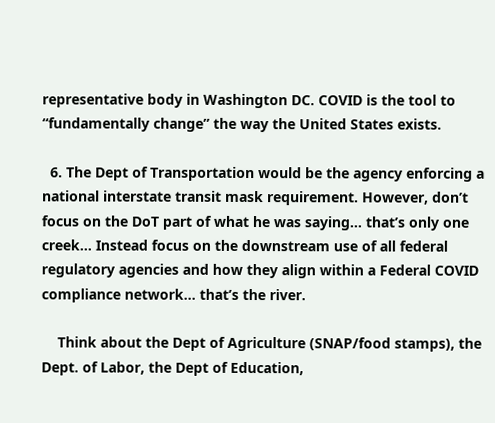representative body in Washington DC. COVID is the tool to “fundamentally change” the way the United States exists.

  6. The Dept of Transportation would be the agency enforcing a national interstate transit mask requirement. However, don’t focus on the DoT part of what he was saying… that’s only one creek… Instead focus on the downstream use of all federal regulatory agencies and how they align within a Federal COVID compliance network… that’s the river.

    Think about the Dept of Agriculture (SNAP/food stamps), the Dept. of Labor, the Dept of Education,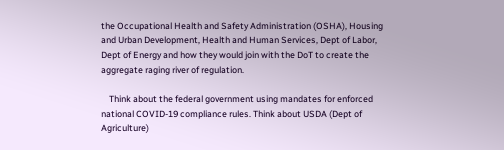the Occupational Health and Safety Administration (OSHA), Housing and Urban Development, Health and Human Services, Dept of Labor, Dept of Energy and how they would join with the DoT to create the aggregate raging river of regulation.

    Think about the federal government using mandates for enforced national COVID-19 compliance rules. Think about USDA (Dept of Agriculture)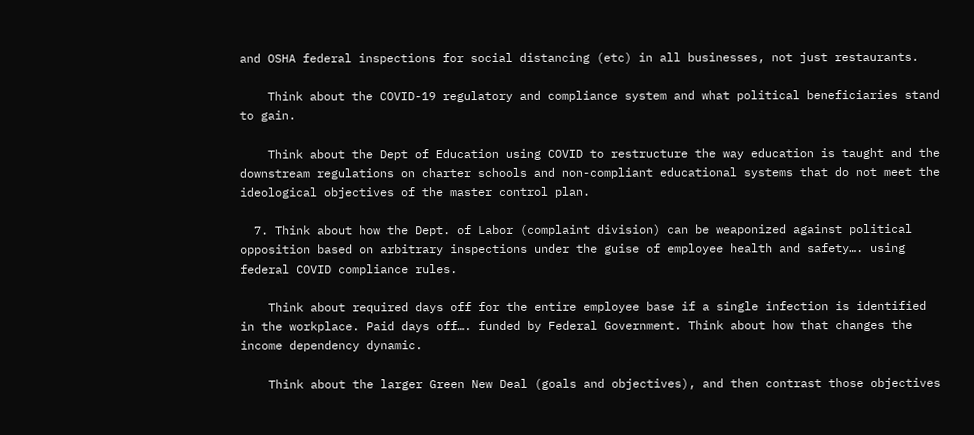and OSHA federal inspections for social distancing (etc) in all businesses, not just restaurants.

    Think about the COVID-19 regulatory and compliance system and what political beneficiaries stand to gain.

    Think about the Dept of Education using COVID to restructure the way education is taught and the downstream regulations on charter schools and non-compliant educational systems that do not meet the ideological objectives of the master control plan.

  7. Think about how the Dept. of Labor (complaint division) can be weaponized against political opposition based on arbitrary inspections under the guise of employee health and safety…. using federal COVID compliance rules.

    Think about required days off for the entire employee base if a single infection is identified in the workplace. Paid days off…. funded by Federal Government. Think about how that changes the income dependency dynamic.

    Think about the larger Green New Deal (goals and objectives), and then contrast those objectives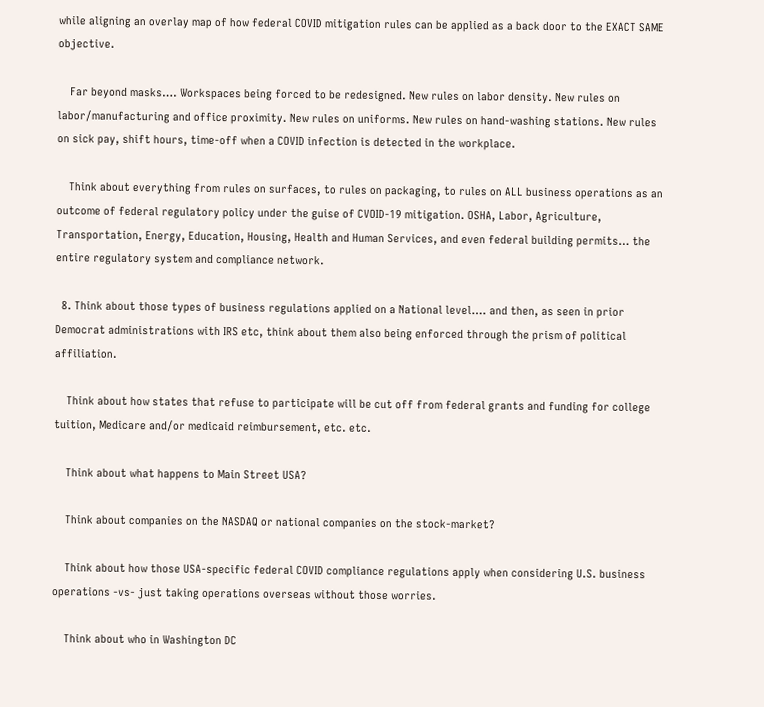while aligning an overlay map of how federal COVID mitigation rules can be applied as a back door to the EXACT SAME objective.

    Far beyond masks…. Workspaces being forced to be redesigned. New rules on labor density. New rules on labor/manufacturing and office proximity. New rules on uniforms. New rules on hand-washing stations. New rules on sick pay, shift hours, time-off when a COVID infection is detected in the workplace.

    Think about everything from rules on surfaces, to rules on packaging, to rules on ALL business operations as an outcome of federal regulatory policy under the guise of CVOID-19 mitigation. OSHA, Labor, Agriculture, Transportation, Energy, Education, Housing, Health and Human Services, and even federal building permits… the entire regulatory system and compliance network.

  8. Think about those types of business regulations applied on a National level…. and then, as seen in prior Democrat administrations with IRS etc, think about them also being enforced through the prism of political affiliation.

    Think about how states that refuse to participate will be cut off from federal grants and funding for college tuition, Medicare and/or medicaid reimbursement, etc. etc.

    Think about what happens to Main Street USA?

    Think about companies on the NASDAQ or national companies on the stock-market?

    Think about how those USA-specific federal COVID compliance regulations apply when considering U.S. business operations -vs- just taking operations overseas without those worries.

    Think about who in Washington DC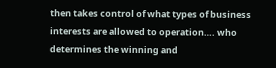then takes control of what types of business interests are allowed to operation…. who determines the winning and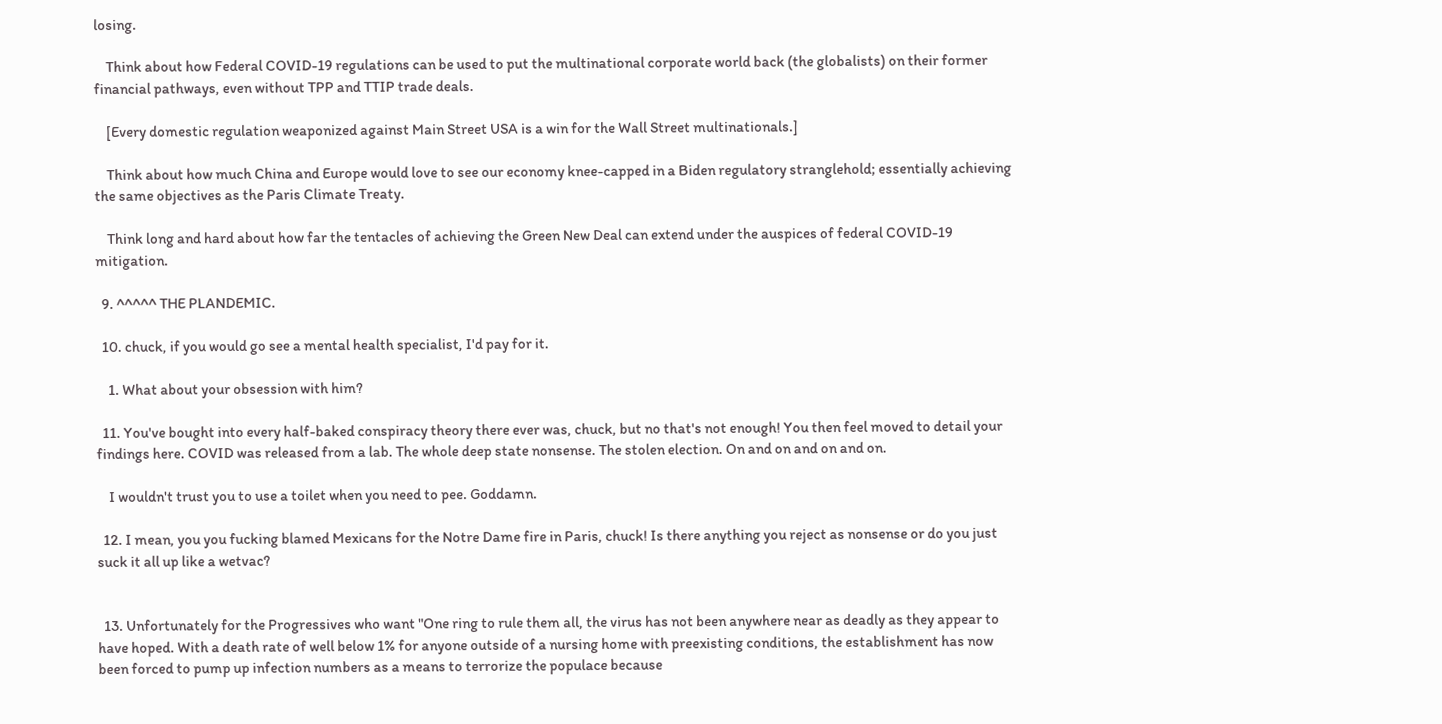losing.

    Think about how Federal COVID-19 regulations can be used to put the multinational corporate world back (the globalists) on their former financial pathways, even without TPP and TTIP trade deals.

    [Every domestic regulation weaponized against Main Street USA is a win for the Wall Street multinationals.]

    Think about how much China and Europe would love to see our economy knee-capped in a Biden regulatory stranglehold; essentially achieving the same objectives as the Paris Climate Treaty.

    Think long and hard about how far the tentacles of achieving the Green New Deal can extend under the auspices of federal COVID-19 mitigation.

  9. ^^^^^ THE PLANDEMIC.

  10. chuck, if you would go see a mental health specialist, I'd pay for it.

    1. What about your obsession with him?

  11. You've bought into every half-baked conspiracy theory there ever was, chuck, but no that's not enough! You then feel moved to detail your findings here. COVID was released from a lab. The whole deep state nonsense. The stolen election. On and on and on and on.

    I wouldn't trust you to use a toilet when you need to pee. Goddamn.

  12. I mean, you you fucking blamed Mexicans for the Notre Dame fire in Paris, chuck! Is there anything you reject as nonsense or do you just suck it all up like a wetvac?


  13. Unfortunately for the Progressives who want "One ring to rule them all, the virus has not been anywhere near as deadly as they appear to have hoped. With a death rate of well below 1% for anyone outside of a nursing home with preexisting conditions, the establishment has now been forced to pump up infection numbers as a means to terrorize the populace because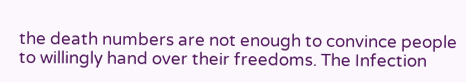the death numbers are not enough to convince people to willingly hand over their freedoms. The Infection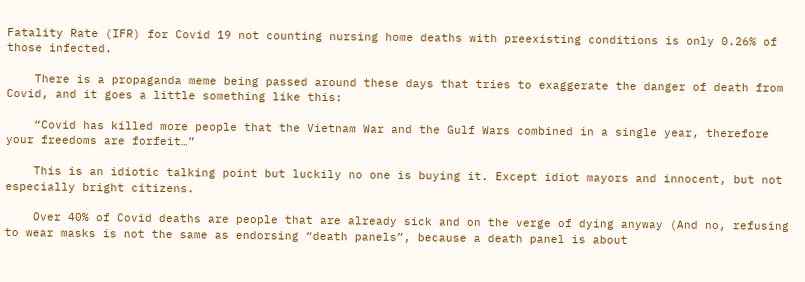Fatality Rate (IFR) for Covid 19 not counting nursing home deaths with preexisting conditions is only 0.26% of those infected.

    There is a propaganda meme being passed around these days that tries to exaggerate the danger of death from Covid, and it goes a little something like this:

    “Covid has killed more people that the Vietnam War and the Gulf Wars combined in a single year, therefore your freedoms are forfeit…”

    This is an idiotic talking point but luckily no one is buying it. Except idiot mayors and innocent, but not especially bright citizens.

    Over 40% of Covid deaths are people that are already sick and on the verge of dying anyway (And no, refusing to wear masks is not the same as endorsing “death panels”, because a death panel is about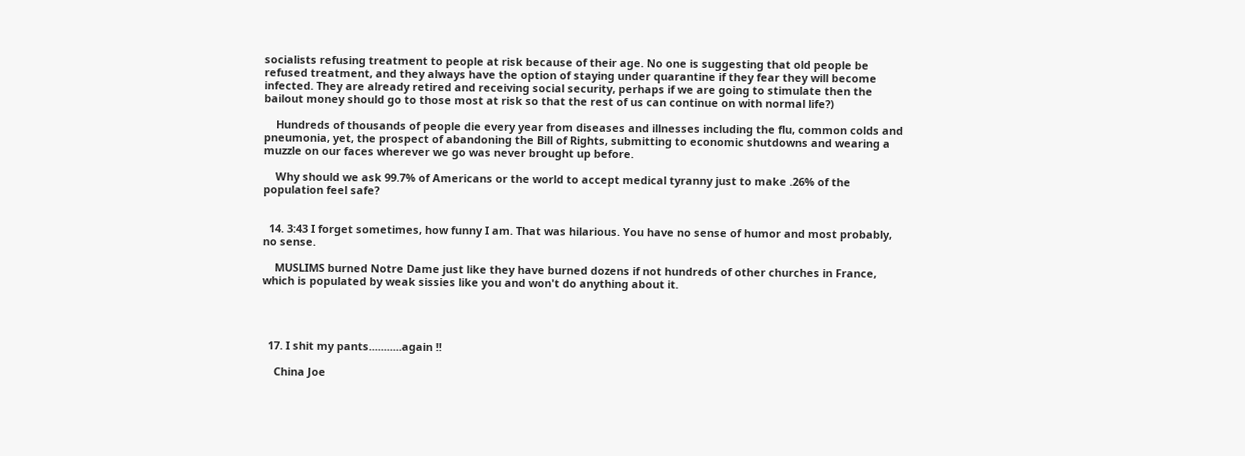socialists refusing treatment to people at risk because of their age. No one is suggesting that old people be refused treatment, and they always have the option of staying under quarantine if they fear they will become infected. They are already retired and receiving social security, perhaps if we are going to stimulate then the bailout money should go to those most at risk so that the rest of us can continue on with normal life?)

    Hundreds of thousands of people die every year from diseases and illnesses including the flu, common colds and pneumonia, yet, the prospect of abandoning the Bill of Rights, submitting to economic shutdowns and wearing a muzzle on our faces wherever we go was never brought up before.

    Why should we ask 99.7% of Americans or the world to accept medical tyranny just to make .26% of the population feel safe?


  14. 3:43 I forget sometimes, how funny I am. That was hilarious. You have no sense of humor and most probably, no sense.

    MUSLIMS burned Notre Dame just like they have burned dozens if not hundreds of other churches in France, which is populated by weak sissies like you and won't do anything about it.




  17. I shit my pants...........again !!

    China Joe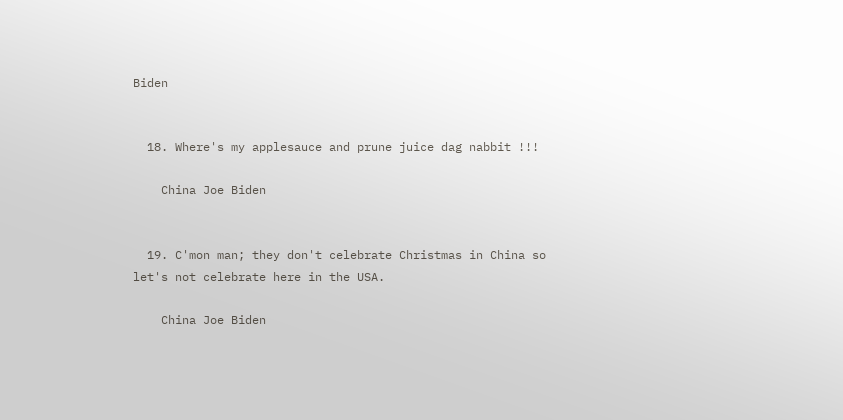Biden


  18. Where's my applesauce and prune juice dag nabbit !!!

    China Joe Biden


  19. C'mon man; they don't celebrate Christmas in China so let's not celebrate here in the USA.

    China Joe Biden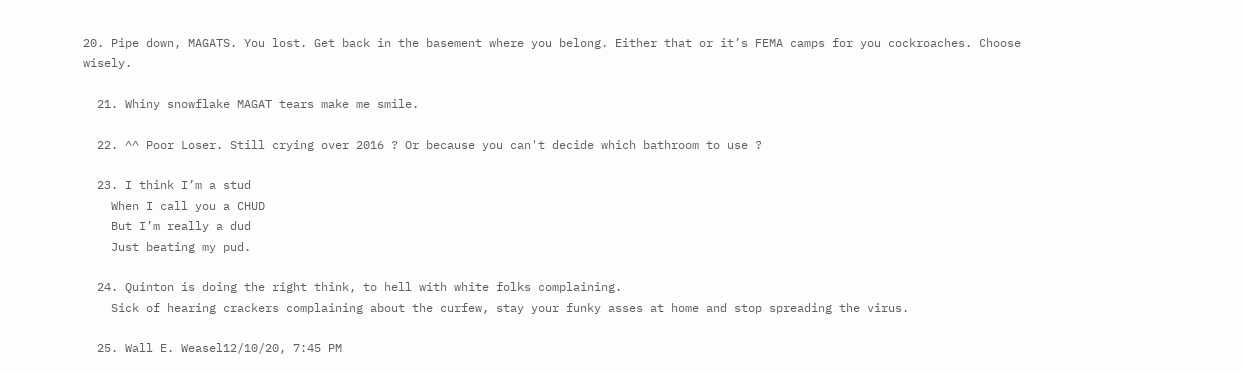20. Pipe down, MAGATS. You lost. Get back in the basement where you belong. Either that or it’s FEMA camps for you cockroaches. Choose wisely.

  21. Whiny snowflake MAGAT tears make me smile.

  22. ^^ Poor Loser. Still crying over 2016 ? Or because you can't decide which bathroom to use ?

  23. I think I’m a stud
    When I call you a CHUD
    But I’m really a dud
    Just beating my pud.

  24. Quinton is doing the right think, to hell with white folks complaining.
    Sick of hearing crackers complaining about the curfew, stay your funky asses at home and stop spreading the virus.

  25. Wall E. Weasel12/10/20, 7:45 PM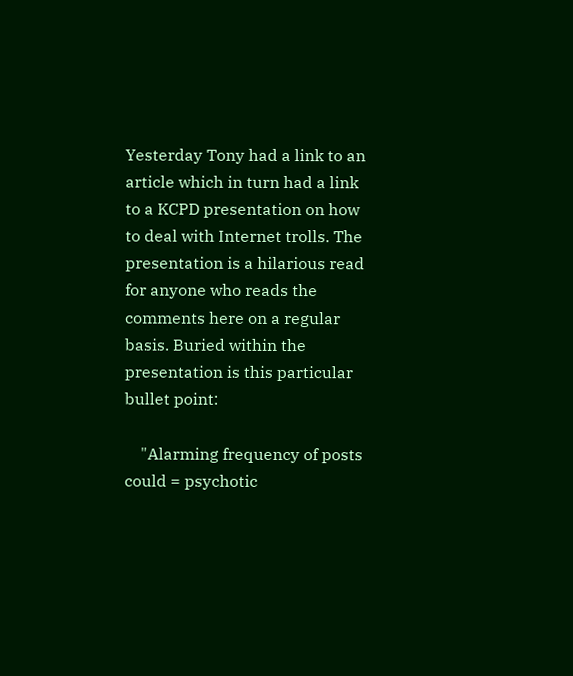Yesterday Tony had a link to an article which in turn had a link to a KCPD presentation on how to deal with Internet trolls. The presentation is a hilarious read for anyone who reads the comments here on a regular basis. Buried within the presentation is this particular bullet point:

    "Alarming frequency of posts could = psychotic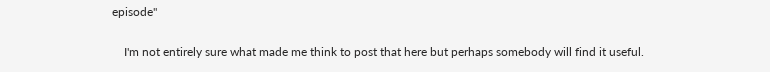episode"

    I'm not entirely sure what made me think to post that here but perhaps somebody will find it useful.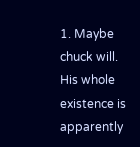1. Maybe chuck will. His whole existence is apparently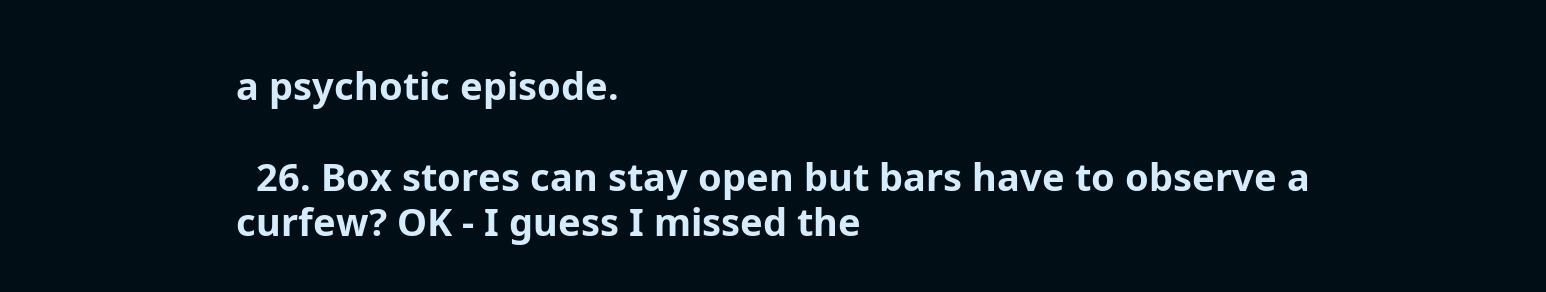a psychotic episode.

  26. Box stores can stay open but bars have to observe a curfew? OK - I guess I missed the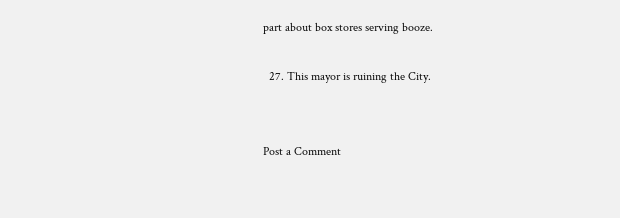part about box stores serving booze.

  27. This mayor is ruining the City.


Post a Comment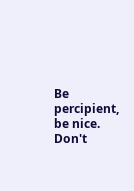Be percipient, be nice. Don't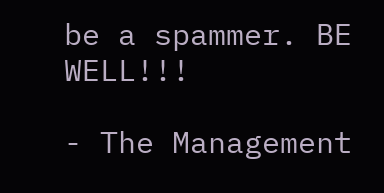be a spammer. BE WELL!!!

- The Management